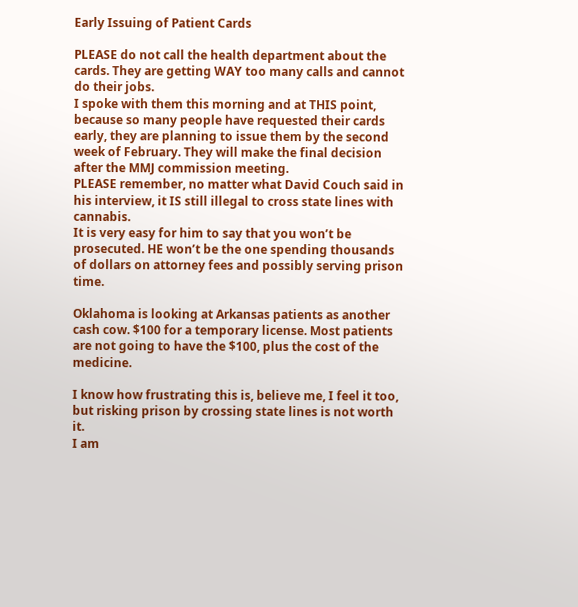Early Issuing of Patient Cards

PLEASE do not call the health department about the cards. They are getting WAY too many calls and cannot do their jobs.
I spoke with them this morning and at THIS point, because so many people have requested their cards early, they are planning to issue them by the second week of February. They will make the final decision after the MMJ commission meeting.
PLEASE remember, no matter what David Couch said in his interview, it IS still illegal to cross state lines with cannabis.
It is very easy for him to say that you won’t be prosecuted. HE won’t be the one spending thousands of dollars on attorney fees and possibly serving prison time.

Oklahoma is looking at Arkansas patients as another cash cow. $100 for a temporary license. Most patients are not going to have the $100, plus the cost of the medicine.

I know how frustrating this is, believe me, I feel it too, but risking prison by crossing state lines is not worth it.
I am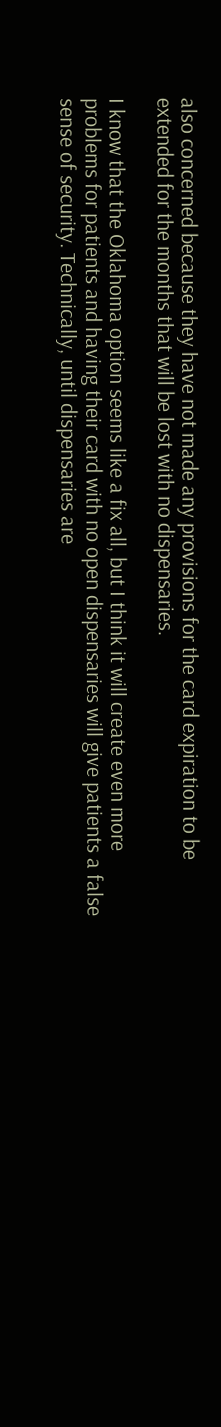also concerned because they have not made any provisions for the card expiration to be extended for the months that will be lost with no dispensaries.

I know that the Oklahoma option seems like a fix all, but I think it will create even more problems for patients and having their card with no open dispensaries will give patients a false sense of security. Technically, until dispensaries are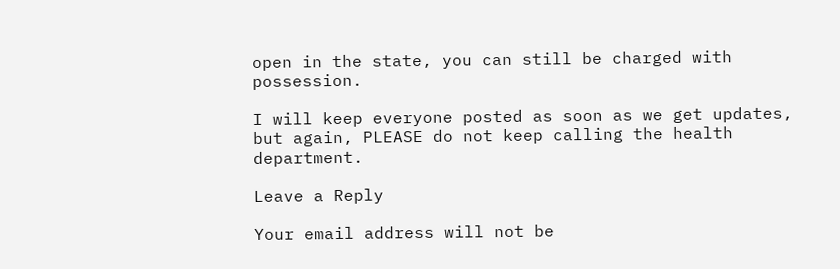open in the state, you can still be charged with possession.

I will keep everyone posted as soon as we get updates, but again, PLEASE do not keep calling the health department.

Leave a Reply

Your email address will not be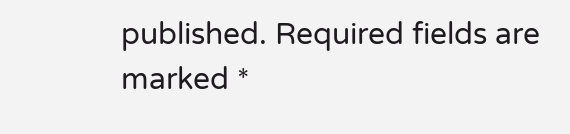published. Required fields are marked *